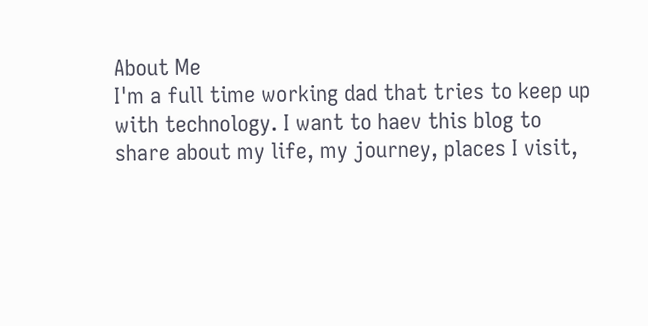About Me
I'm a full time working dad that tries to keep up with technology. I want to haev this blog to share about my life, my journey, places I visit,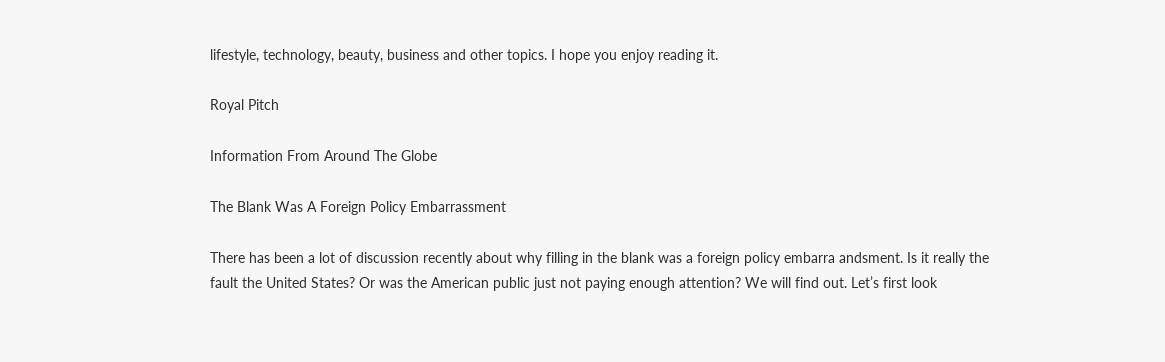lifestyle, technology, beauty, business and other topics. I hope you enjoy reading it.

Royal Pitch

Information From Around The Globe

The Blank Was A Foreign Policy Embarrassment

There has been a lot of discussion recently about why filling in the blank was a foreign policy embarra andsment. Is it really the fault the United States? Or was the American public just not paying enough attention? We will find out. Let’s first look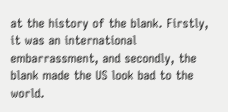at the history of the blank. Firstly, it was an international embarrassment, and secondly, the blank made the US look bad to the world.